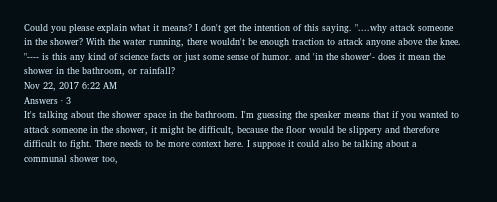Could you please explain what it means? I don't get the intention of this saying. "....why attack someone in the shower? With the water running, there wouldn't be enough traction to attack anyone above the knee. "---- is this any kind of science facts or just some sense of humor. and 'in the shower'- does it mean the shower in the bathroom, or rainfall?
Nov 22, 2017 6:22 AM
Answers · 3
It's talking about the shower space in the bathroom. I'm guessing the speaker means that if you wanted to attack someone in the shower, it might be difficult, because the floor would be slippery and therefore difficult to fight. There needs to be more context here. I suppose it could also be talking about a communal shower too,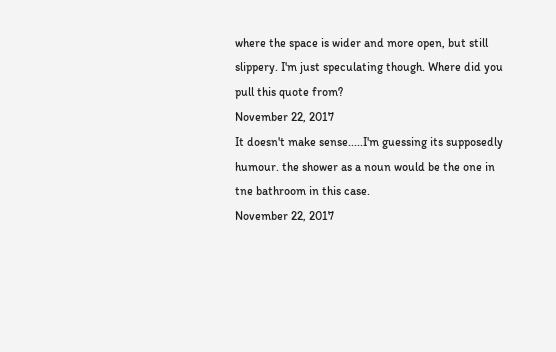where the space is wider and more open, but still slippery. I'm just speculating though. Where did you pull this quote from?
November 22, 2017
It doesn't make sense.....I'm guessing its supposedly humour. the shower as a noun would be the one in tne bathroom in this case.
November 22, 2017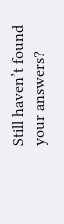Still haven’t found your answers?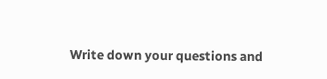Write down your questions and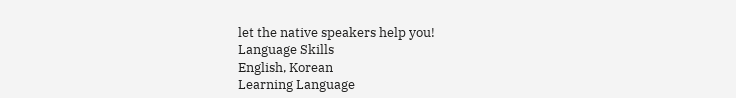let the native speakers help you!
Language Skills
English, Korean
Learning Language